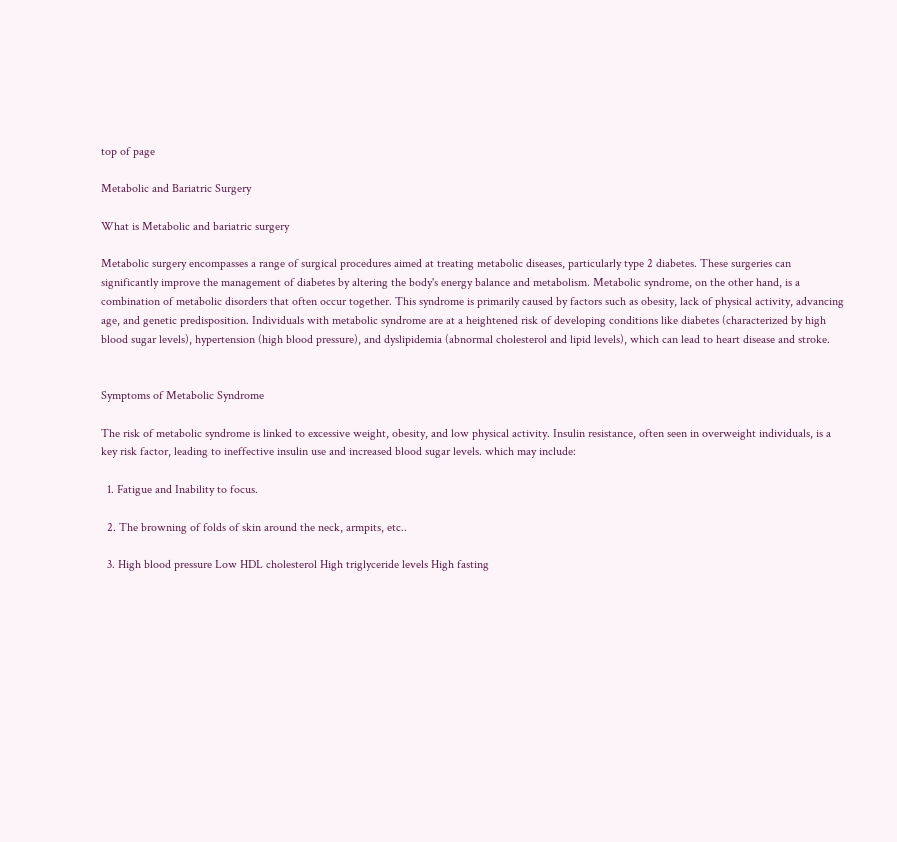top of page

Metabolic and Bariatric Surgery

What is Metabolic and bariatric surgery

Metabolic surgery encompasses a range of surgical procedures aimed at treating metabolic diseases, particularly type 2 diabetes. These surgeries can significantly improve the management of diabetes by altering the body's energy balance and metabolism. Metabolic syndrome, on the other hand, is a combination of metabolic disorders that often occur together. This syndrome is primarily caused by factors such as obesity, lack of physical activity, advancing age, and genetic predisposition. Individuals with metabolic syndrome are at a heightened risk of developing conditions like diabetes (characterized by high blood sugar levels), hypertension (high blood pressure), and dyslipidemia (abnormal cholesterol and lipid levels), which can lead to heart disease and stroke.


Symptoms of Metabolic Syndrome

The risk of metabolic syndrome is linked to excessive weight, obesity, and low physical activity. Insulin resistance, often seen in overweight individuals, is a key risk factor, leading to ineffective insulin use and increased blood sugar levels. which may include:

  1. Fatigue and Inability to focus.

  2. The browning of folds of skin around the neck, armpits, etc..

  3. High blood pressure Low HDL cholesterol High triglyceride levels High fasting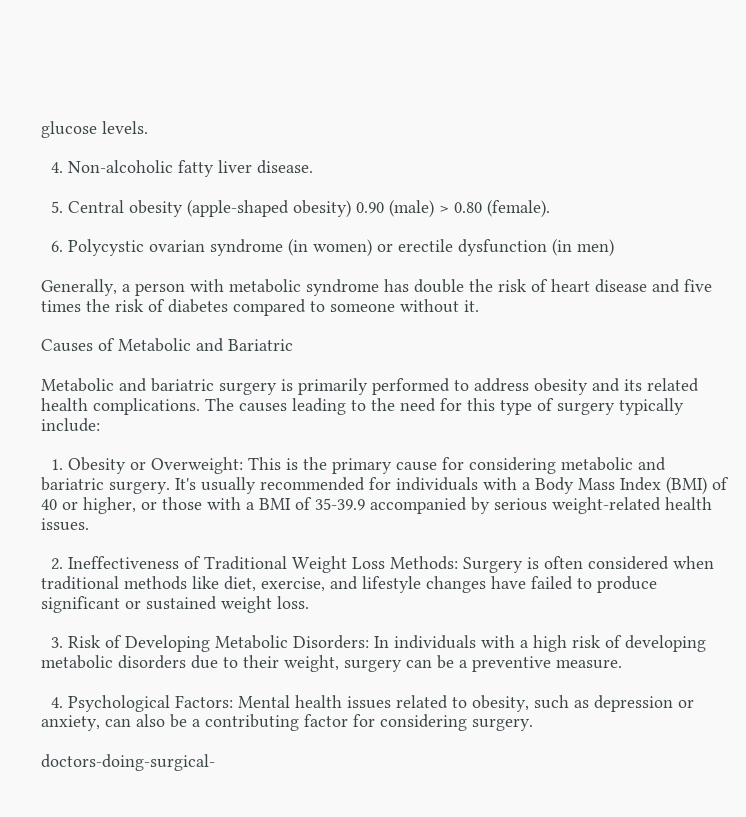glucose levels.

  4. Non-alcoholic fatty liver disease.

  5. Central obesity (apple-shaped obesity) 0.90 (male) > 0.80 (female).

  6. Polycystic ovarian syndrome (in women) or erectile dysfunction (in men)

Generally, a person with metabolic syndrome has double the risk of heart disease and five times the risk of diabetes compared to someone without it.

Causes of Metabolic and Bariatric

Metabolic and bariatric surgery is primarily performed to address obesity and its related health complications. The causes leading to the need for this type of surgery typically include:

  1. Obesity or Overweight: This is the primary cause for considering metabolic and bariatric surgery. It's usually recommended for individuals with a Body Mass Index (BMI) of 40 or higher, or those with a BMI of 35-39.9 accompanied by serious weight-related health issues.

  2. Ineffectiveness of Traditional Weight Loss Methods: Surgery is often considered when traditional methods like diet, exercise, and lifestyle changes have failed to produce significant or sustained weight loss.

  3. Risk of Developing Metabolic Disorders: In individuals with a high risk of developing metabolic disorders due to their weight, surgery can be a preventive measure.

  4. Psychological Factors: Mental health issues related to obesity, such as depression or anxiety, can also be a contributing factor for considering surgery.

doctors-doing-surgical-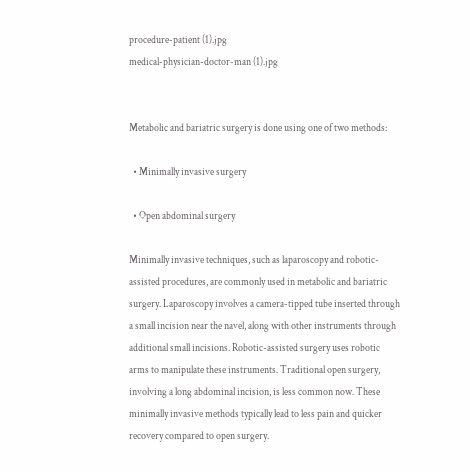procedure-patient (1).jpg
medical-physician-doctor-man (1).jpg


Metabolic and bariatric surgery is done using one of two methods:

  • Minimally invasive surgery

  • Open abdominal surgery

Minimally invasive techniques, such as laparoscopy and robotic-assisted procedures, are commonly used in metabolic and bariatric surgery. Laparoscopy involves a camera-tipped tube inserted through a small incision near the navel, along with other instruments through additional small incisions. Robotic-assisted surgery uses robotic arms to manipulate these instruments. Traditional open surgery, involving a long abdominal incision, is less common now. These minimally invasive methods typically lead to less pain and quicker recovery compared to open surgery.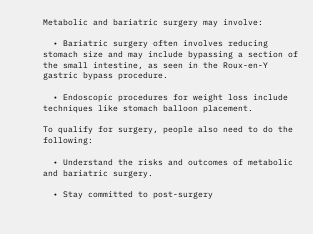Metabolic and bariatric surgery may involve:

  • Bariatric surgery often involves reducing stomach size and may include bypassing a section of the small intestine, as seen in the Roux-en-Y gastric bypass procedure.

  • Endoscopic procedures for weight loss include techniques like stomach balloon placement.

To qualify for surgery, people also need to do the following:

  • Understand the risks and outcomes of metabolic and bariatric surgery.

  • Stay committed to post-surgery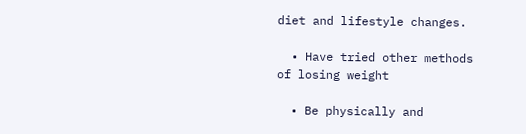diet and lifestyle changes.

  • Have tried other methods of losing weight

  • Be physically and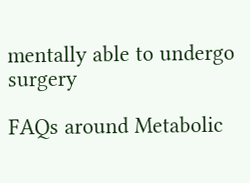mentally able to undergo surgery

FAQs around Metabolic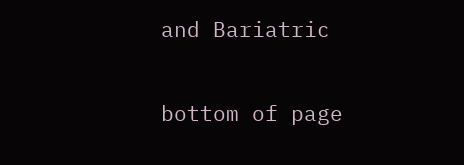and Bariatric

bottom of page